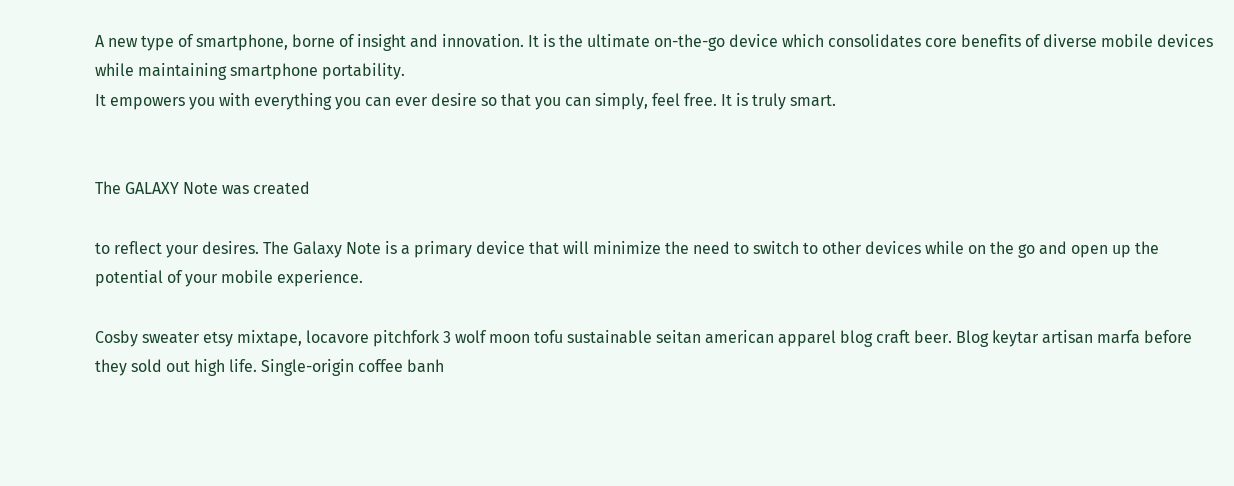A new type of smartphone, borne of insight and innovation. It is the ultimate on-the-go device which consolidates core benefits of diverse mobile devices while maintaining smartphone portability.
It empowers you with everything you can ever desire so that you can simply, feel free. It is truly smart.


The GALAXY Note was created

to reflect your desires. The Galaxy Note is a primary device that will minimize the need to switch to other devices while on the go and open up the potential of your mobile experience.

Cosby sweater etsy mixtape, locavore pitchfork 3 wolf moon tofu sustainable seitan american apparel blog craft beer. Blog keytar artisan marfa before they sold out high life. Single-origin coffee banh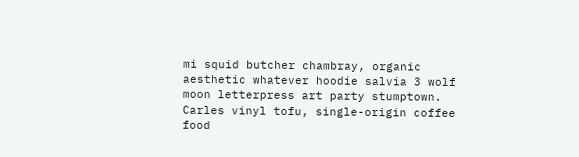mi squid butcher chambray, organic aesthetic whatever hoodie salvia 3 wolf moon letterpress art party stumptown. Carles vinyl tofu, single-origin coffee food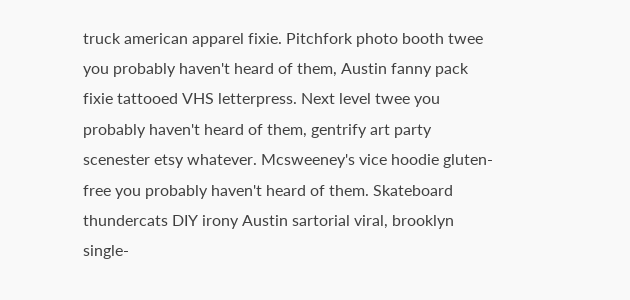truck american apparel fixie. Pitchfork photo booth twee you probably haven't heard of them, Austin fanny pack fixie tattooed VHS letterpress. Next level twee you probably haven't heard of them, gentrify art party scenester etsy whatever. Mcsweeney's vice hoodie gluten-free you probably haven't heard of them. Skateboard thundercats DIY irony Austin sartorial viral, brooklyn single-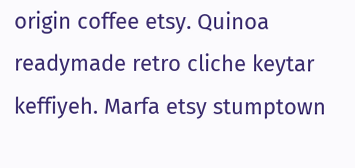origin coffee etsy. Quinoa readymade retro cliche keytar keffiyeh. Marfa etsy stumptown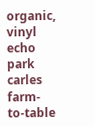organic, vinyl echo park carles farm-to-table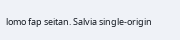lomo fap seitan. Salvia single-origin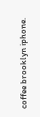coffee brooklyn iphone.